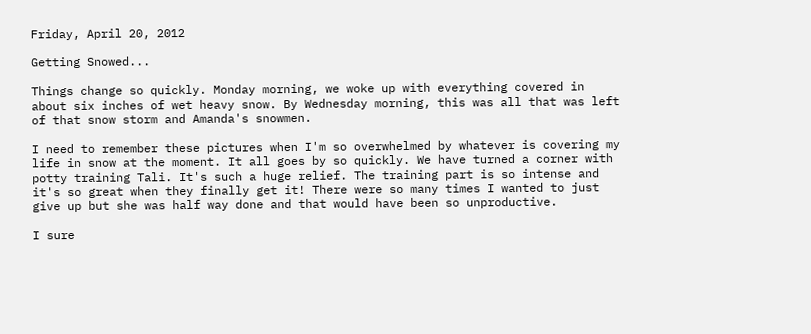Friday, April 20, 2012

Getting Snowed...

Things change so quickly. Monday morning, we woke up with everything covered in about six inches of wet heavy snow. By Wednesday morning, this was all that was left of that snow storm and Amanda's snowmen.

I need to remember these pictures when I'm so overwhelmed by whatever is covering my life in snow at the moment. It all goes by so quickly. We have turned a corner with potty training Tali. It's such a huge relief. The training part is so intense and it's so great when they finally get it! There were so many times I wanted to just give up but she was half way done and that would have been so unproductive.

I sure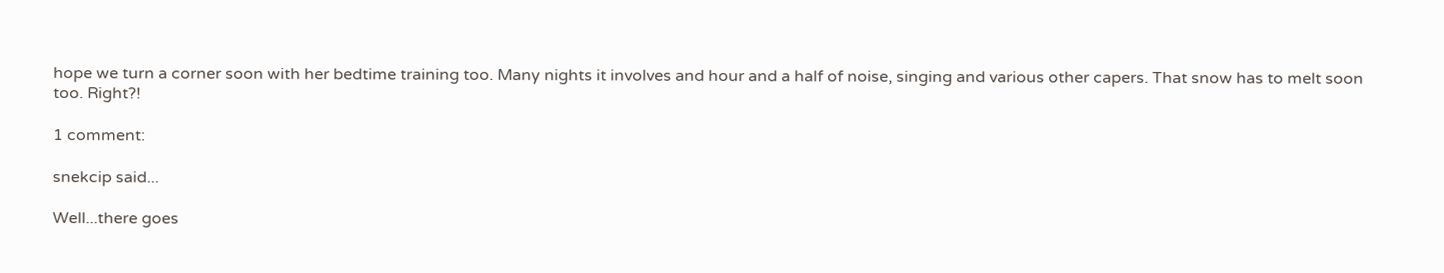hope we turn a corner soon with her bedtime training too. Many nights it involves and hour and a half of noise, singing and various other capers. That snow has to melt soon too. Right?!

1 comment:

snekcip said...

Well...there goes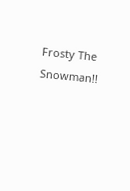Frosty The Snowman!!